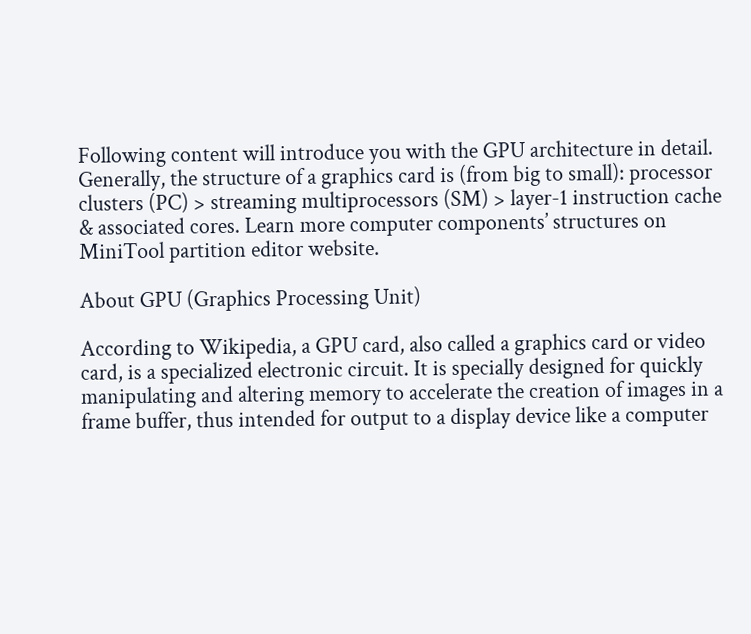Following content will introduce you with the GPU architecture in detail. Generally, the structure of a graphics card is (from big to small): processor clusters (PC) > streaming multiprocessors (SM) > layer-1 instruction cache & associated cores. Learn more computer components’ structures on MiniTool partition editor website.

About GPU (Graphics Processing Unit)

According to Wikipedia, a GPU card, also called a graphics card or video card, is a specialized electronic circuit. It is specially designed for quickly manipulating and altering memory to accelerate the creation of images in a frame buffer, thus intended for output to a display device like a computer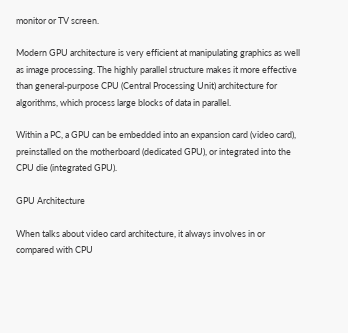monitor or TV screen.

Modern GPU architecture is very efficient at manipulating graphics as well as image processing. The highly parallel structure makes it more effective than general-purpose CPU (Central Processing Unit) architecture for algorithms, which process large blocks of data in parallel.

Within a PC, a GPU can be embedded into an expansion card (video card), preinstalled on the motherboard (dedicated GPU), or integrated into the CPU die (integrated GPU).

GPU Architecture

When talks about video card architecture, it always involves in or compared with CPU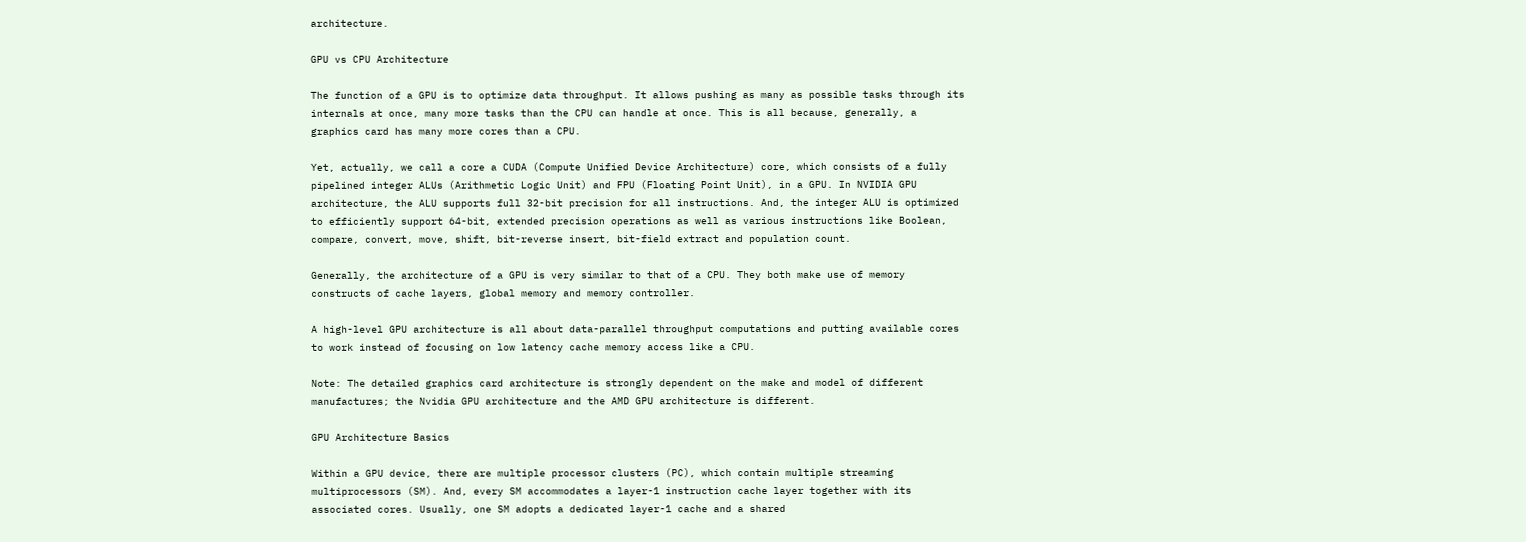architecture.

GPU vs CPU Architecture

The function of a GPU is to optimize data throughput. It allows pushing as many as possible tasks through its internals at once, many more tasks than the CPU can handle at once. This is all because, generally, a graphics card has many more cores than a CPU.

Yet, actually, we call a core a CUDA (Compute Unified Device Architecture) core, which consists of a fully pipelined integer ALUs (Arithmetic Logic Unit) and FPU (Floating Point Unit), in a GPU. In NVIDIA GPU architecture, the ALU supports full 32-bit precision for all instructions. And, the integer ALU is optimized to efficiently support 64-bit, extended precision operations as well as various instructions like Boolean, compare, convert, move, shift, bit-reverse insert, bit-field extract and population count.

Generally, the architecture of a GPU is very similar to that of a CPU. They both make use of memory constructs of cache layers, global memory and memory controller.

A high-level GPU architecture is all about data-parallel throughput computations and putting available cores to work instead of focusing on low latency cache memory access like a CPU.

Note: The detailed graphics card architecture is strongly dependent on the make and model of different manufactures; the Nvidia GPU architecture and the AMD GPU architecture is different.

GPU Architecture Basics

Within a GPU device, there are multiple processor clusters (PC), which contain multiple streaming multiprocessors (SM). And, every SM accommodates a layer-1 instruction cache layer together with its associated cores. Usually, one SM adopts a dedicated layer-1 cache and a shared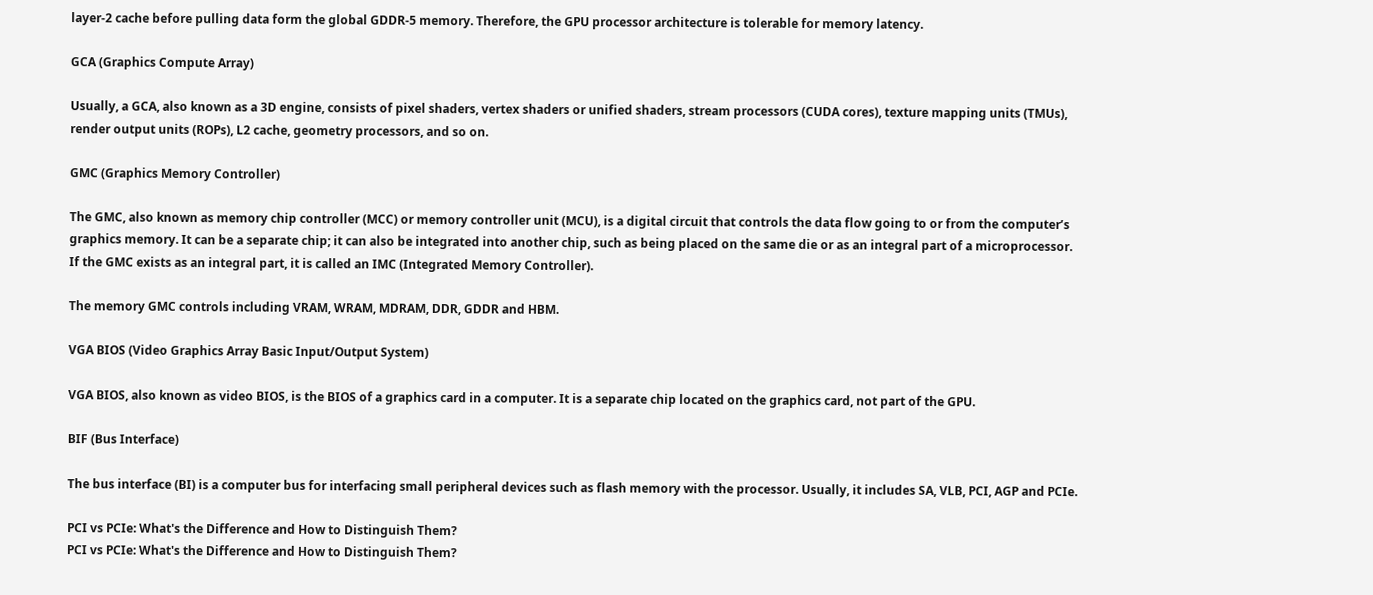layer-2 cache before pulling data form the global GDDR-5 memory. Therefore, the GPU processor architecture is tolerable for memory latency.

GCA (Graphics Compute Array)

Usually, a GCA, also known as a 3D engine, consists of pixel shaders, vertex shaders or unified shaders, stream processors (CUDA cores), texture mapping units (TMUs), render output units (ROPs), L2 cache, geometry processors, and so on.

GMC (Graphics Memory Controller)

The GMC, also known as memory chip controller (MCC) or memory controller unit (MCU), is a digital circuit that controls the data flow going to or from the computer’s graphics memory. It can be a separate chip; it can also be integrated into another chip, such as being placed on the same die or as an integral part of a microprocessor. If the GMC exists as an integral part, it is called an IMC (Integrated Memory Controller).

The memory GMC controls including VRAM, WRAM, MDRAM, DDR, GDDR and HBM.

VGA BIOS (Video Graphics Array Basic Input/Output System)

VGA BIOS, also known as video BIOS, is the BIOS of a graphics card in a computer. It is a separate chip located on the graphics card, not part of the GPU.

BIF (Bus Interface)

The bus interface (BI) is a computer bus for interfacing small peripheral devices such as flash memory with the processor. Usually, it includes SA, VLB, PCI, AGP and PCIe.

PCI vs PCIe: What's the Difference and How to Distinguish Them?
PCI vs PCIe: What's the Difference and How to Distinguish Them?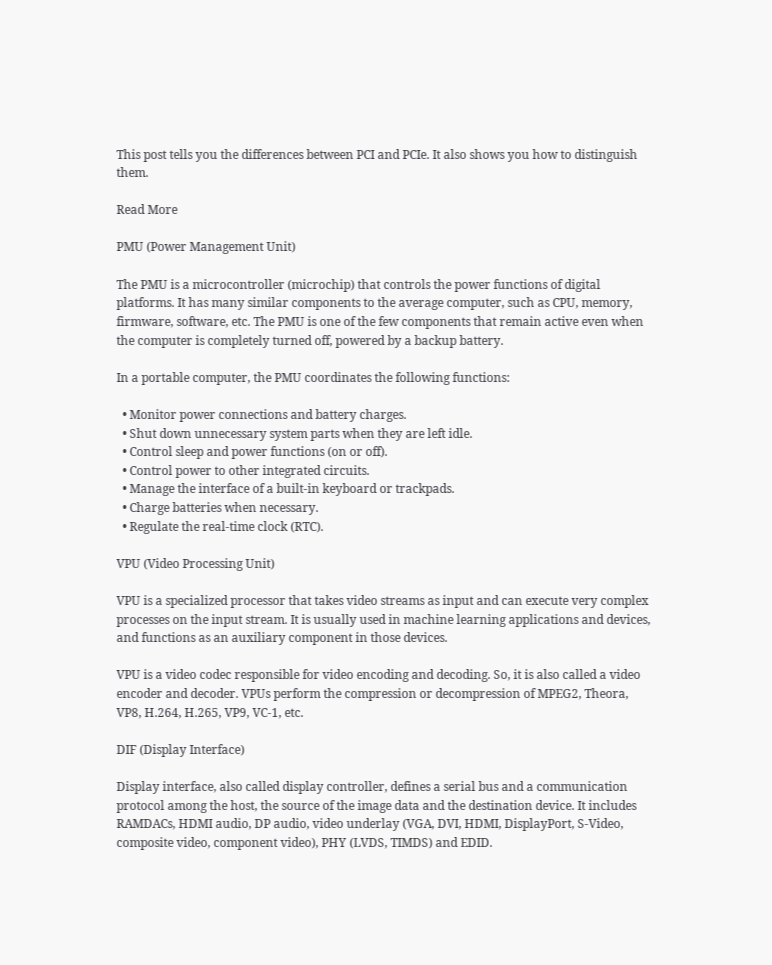This post tells you the differences between PCI and PCIe. It also shows you how to distinguish them.

Read More

PMU (Power Management Unit)

The PMU is a microcontroller (microchip) that controls the power functions of digital platforms. It has many similar components to the average computer, such as CPU, memory, firmware, software, etc. The PMU is one of the few components that remain active even when the computer is completely turned off, powered by a backup battery.

In a portable computer, the PMU coordinates the following functions:

  • Monitor power connections and battery charges.
  • Shut down unnecessary system parts when they are left idle.
  • Control sleep and power functions (on or off).
  • Control power to other integrated circuits.
  • Manage the interface of a built-in keyboard or trackpads.
  • Charge batteries when necessary.
  • Regulate the real-time clock (RTC).

VPU (Video Processing Unit)

VPU is a specialized processor that takes video streams as input and can execute very complex processes on the input stream. It is usually used in machine learning applications and devices, and functions as an auxiliary component in those devices.

VPU is a video codec responsible for video encoding and decoding. So, it is also called a video encoder and decoder. VPUs perform the compression or decompression of MPEG2, Theora, VP8, H.264, H.265, VP9, VC-1, etc.

DIF (Display Interface)

Display interface, also called display controller, defines a serial bus and a communication protocol among the host, the source of the image data and the destination device. It includes RAMDACs, HDMI audio, DP audio, video underlay (VGA, DVI, HDMI, DisplayPort, S-Video, composite video, component video), PHY (LVDS, TIMDS) and EDID.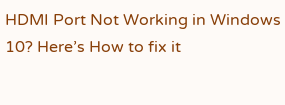HDMI Port Not Working in Windows 10? Here’s How to fix it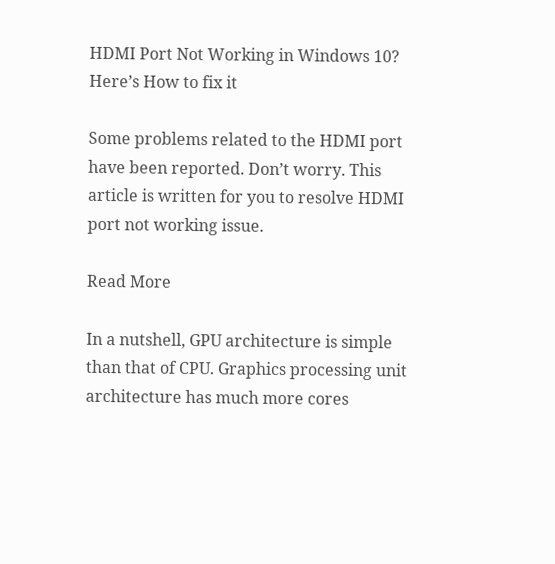HDMI Port Not Working in Windows 10? Here’s How to fix it

Some problems related to the HDMI port have been reported. Don’t worry. This article is written for you to resolve HDMI port not working issue.

Read More

In a nutshell, GPU architecture is simple than that of CPU. Graphics processing unit architecture has much more cores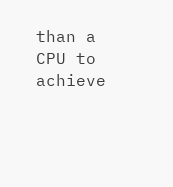than a CPU to achieve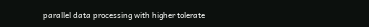parallel data processing with higher tolerate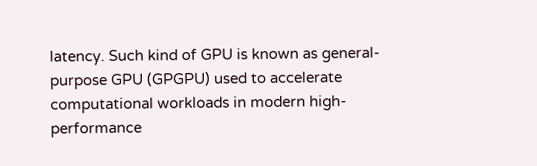latency. Such kind of GPU is known as general-purpose GPU (GPGPU) used to accelerate computational workloads in modern high-performance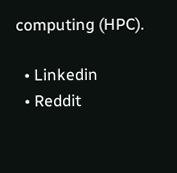computing (HPC).

  • Linkedin
  • Reddit